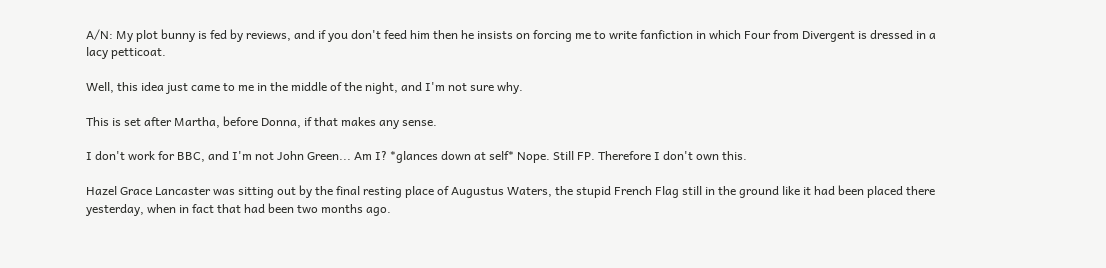A/N: My plot bunny is fed by reviews, and if you don't feed him then he insists on forcing me to write fanfiction in which Four from Divergent is dressed in a lacy petticoat.

Well, this idea just came to me in the middle of the night, and I'm not sure why.

This is set after Martha, before Donna, if that makes any sense.

I don't work for BBC, and I'm not John Green... Am I? *glances down at self* Nope. Still FP. Therefore I don't own this.

Hazel Grace Lancaster was sitting out by the final resting place of Augustus Waters, the stupid French Flag still in the ground like it had been placed there yesterday, when in fact that had been two months ago.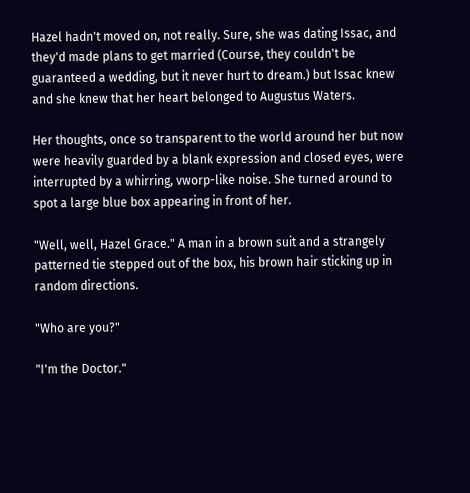Hazel hadn't moved on, not really. Sure, she was dating Issac, and they'd made plans to get married (Course, they couldn't be guaranteed a wedding, but it never hurt to dream.) but Issac knew and she knew that her heart belonged to Augustus Waters.

Her thoughts, once so transparent to the world around her but now were heavily guarded by a blank expression and closed eyes, were interrupted by a whirring, vworp-like noise. She turned around to spot a large blue box appearing in front of her.

"Well, well, Hazel Grace." A man in a brown suit and a strangely patterned tie stepped out of the box, his brown hair sticking up in random directions.

"Who are you?"

"I'm the Doctor."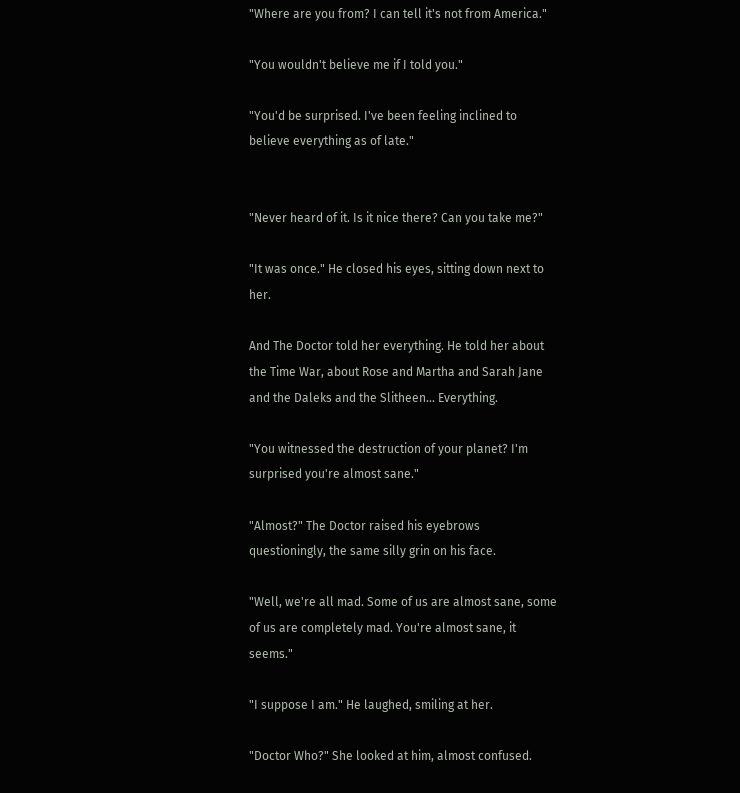"Where are you from? I can tell it's not from America."

"You wouldn't believe me if I told you."

"You'd be surprised. I've been feeling inclined to believe everything as of late."


"Never heard of it. Is it nice there? Can you take me?"

"It was once." He closed his eyes, sitting down next to her.

And The Doctor told her everything. He told her about the Time War, about Rose and Martha and Sarah Jane and the Daleks and the Slitheen... Everything.

"You witnessed the destruction of your planet? I'm surprised you're almost sane."

"Almost?" The Doctor raised his eyebrows questioningly, the same silly grin on his face.

"Well, we're all mad. Some of us are almost sane, some of us are completely mad. You're almost sane, it seems."

"I suppose I am." He laughed, smiling at her.

"Doctor Who?" She looked at him, almost confused.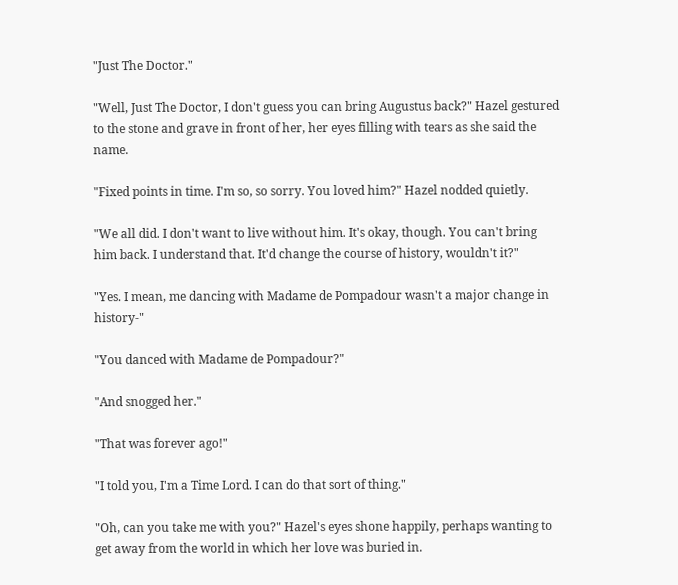"Just The Doctor."

"Well, Just The Doctor, I don't guess you can bring Augustus back?" Hazel gestured to the stone and grave in front of her, her eyes filling with tears as she said the name.

"Fixed points in time. I'm so, so sorry. You loved him?" Hazel nodded quietly.

"We all did. I don't want to live without him. It's okay, though. You can't bring him back. I understand that. It'd change the course of history, wouldn't it?"

"Yes. I mean, me dancing with Madame de Pompadour wasn't a major change in history-"

"You danced with Madame de Pompadour?"

"And snogged her."

"That was forever ago!"

"I told you, I'm a Time Lord. I can do that sort of thing."

"Oh, can you take me with you?" Hazel's eyes shone happily, perhaps wanting to get away from the world in which her love was buried in.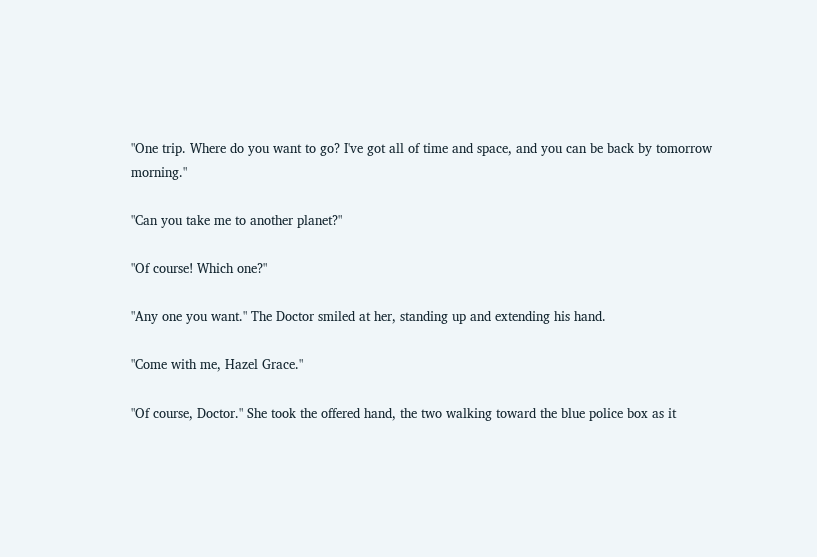"One trip. Where do you want to go? I've got all of time and space, and you can be back by tomorrow morning."

"Can you take me to another planet?"

"Of course! Which one?"

"Any one you want." The Doctor smiled at her, standing up and extending his hand.

"Come with me, Hazel Grace."

"Of course, Doctor." She took the offered hand, the two walking toward the blue police box as it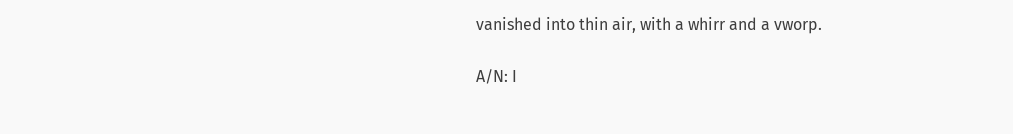vanished into thin air, with a whirr and a vworp.

A/N: I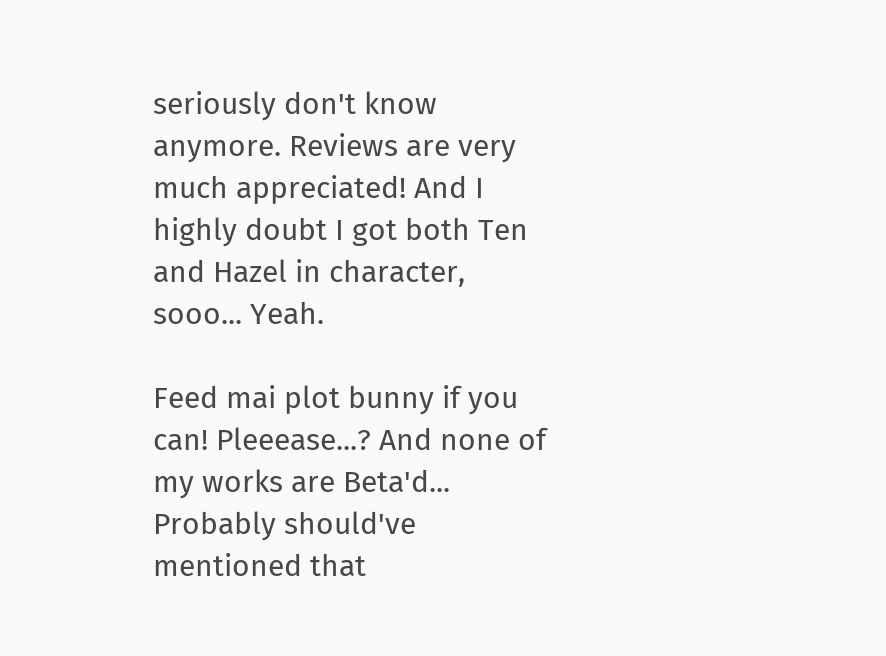seriously don't know anymore. Reviews are very much appreciated! And I highly doubt I got both Ten and Hazel in character, sooo... Yeah.

Feed mai plot bunny if you can! Pleeease...? And none of my works are Beta'd... Probably should've mentioned that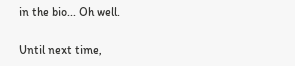in the bio... Oh well.

Until next time,